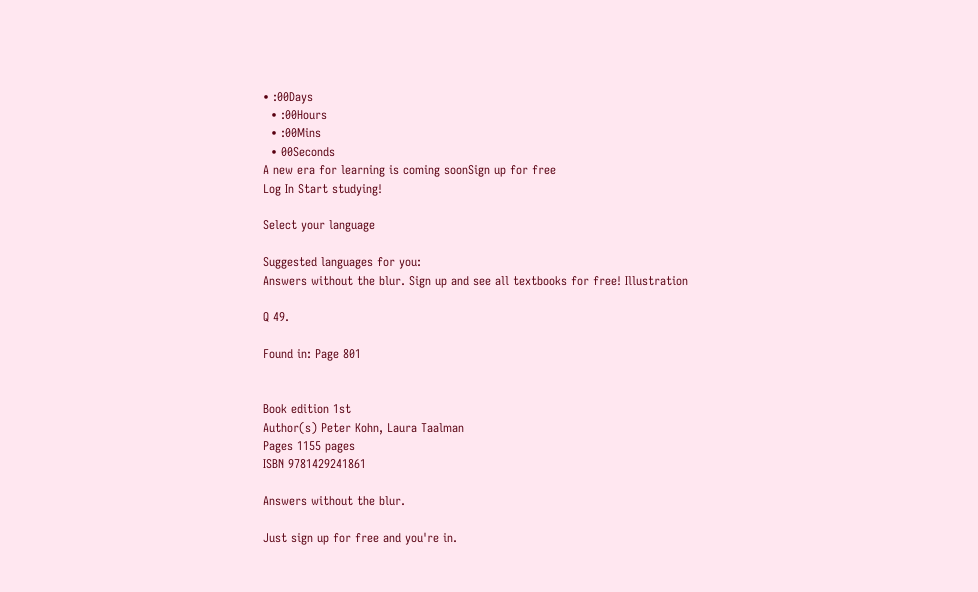• :00Days
  • :00Hours
  • :00Mins
  • 00Seconds
A new era for learning is coming soonSign up for free
Log In Start studying!

Select your language

Suggested languages for you:
Answers without the blur. Sign up and see all textbooks for free! Illustration

Q 49.

Found in: Page 801


Book edition 1st
Author(s) Peter Kohn, Laura Taalman
Pages 1155 pages
ISBN 9781429241861

Answers without the blur.

Just sign up for free and you're in.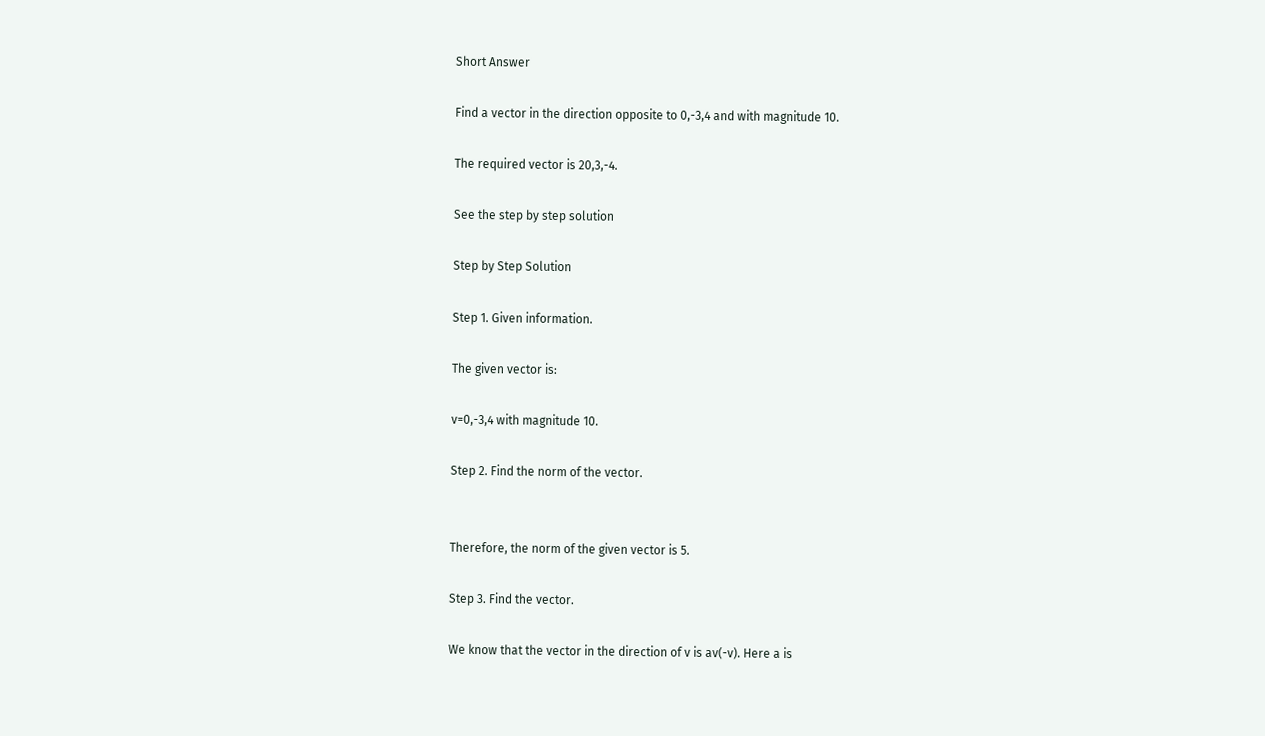Short Answer

Find a vector in the direction opposite to 0,-3,4 and with magnitude 10.

The required vector is 20,3,-4.

See the step by step solution

Step by Step Solution

Step 1. Given information.

The given vector is:

v=0,-3,4 with magnitude 10.

Step 2. Find the norm of the vector.


Therefore, the norm of the given vector is 5.

Step 3. Find the vector.

We know that the vector in the direction of v is av(-v). Here a is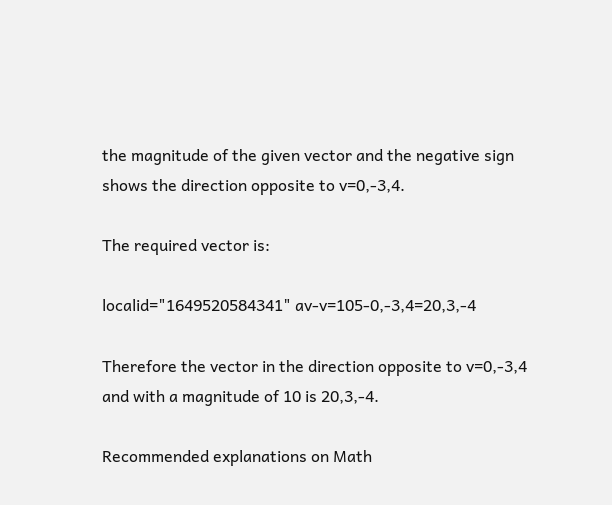the magnitude of the given vector and the negative sign shows the direction opposite to v=0,-3,4.

The required vector is:

localid="1649520584341" av-v=105-0,-3,4=20,3,-4

Therefore the vector in the direction opposite to v=0,-3,4 and with a magnitude of 10 is 20,3,-4.

Recommended explanations on Math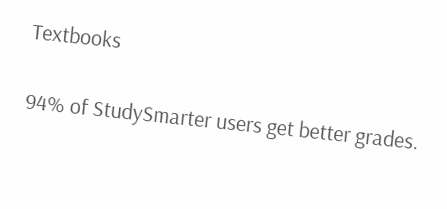Textbooks

94% of StudySmarter users get better grades.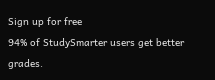Sign up for free
94% of StudySmarter users get better grades.